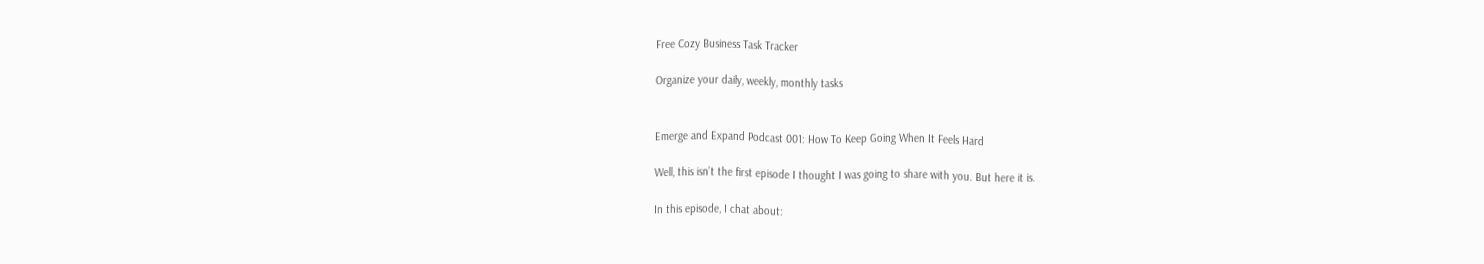Free Cozy Business Task Tracker

Organize your daily, weekly, monthly tasks


Emerge and Expand Podcast 001: How To Keep Going When It Feels Hard

Well, this isn’t the first episode I thought I was going to share with you. But here it is.

In this episode, I chat about: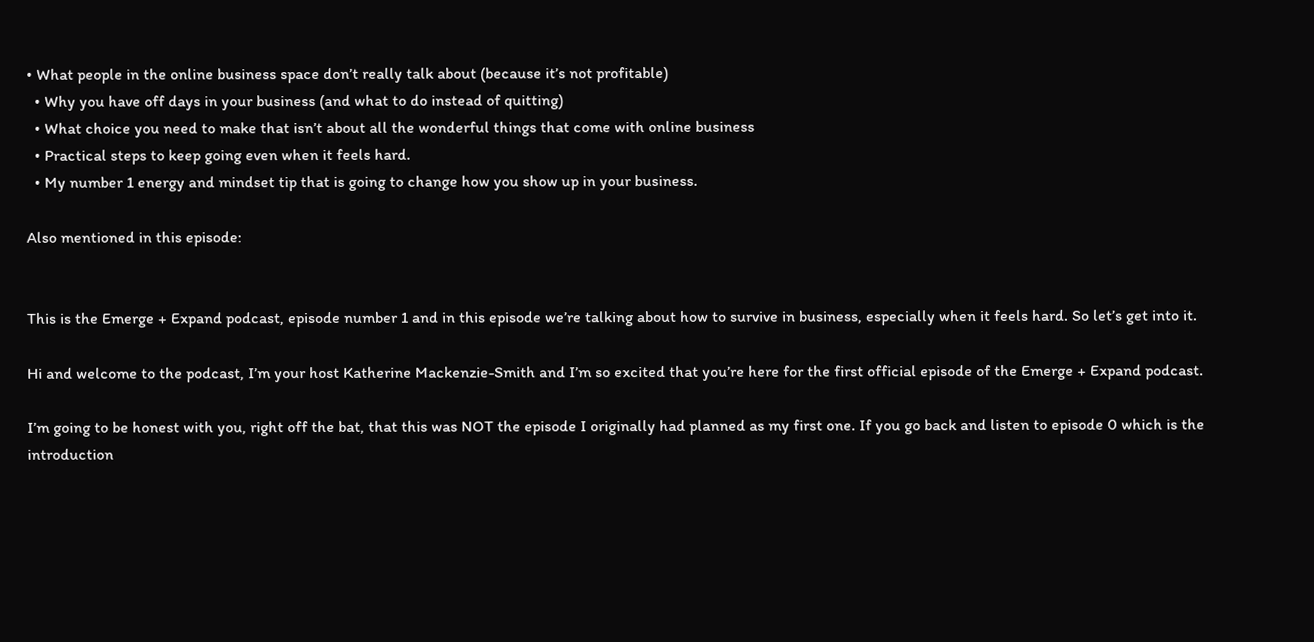• What people in the online business space don’t really talk about (because it’s not profitable)
  • Why you have off days in your business (and what to do instead of quitting)
  • What choice you need to make that isn’t about all the wonderful things that come with online business
  • Practical steps to keep going even when it feels hard.
  • My number 1 energy and mindset tip that is going to change how you show up in your business.

Also mentioned in this episode:


This is the Emerge + Expand podcast, episode number 1 and in this episode we’re talking about how to survive in business, especially when it feels hard. So let’s get into it.

Hi and welcome to the podcast, I’m your host Katherine Mackenzie-Smith and I’m so excited that you’re here for the first official episode of the Emerge + Expand podcast.

I’m going to be honest with you, right off the bat, that this was NOT the episode I originally had planned as my first one. If you go back and listen to episode 0 which is the introduction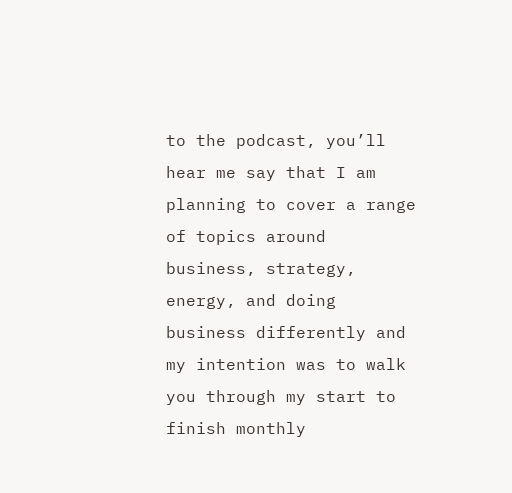to the podcast, you’ll hear me say that I am planning to cover a range of topics around business, strategy, energy, and doing business differently and my intention was to walk you through my start to finish monthly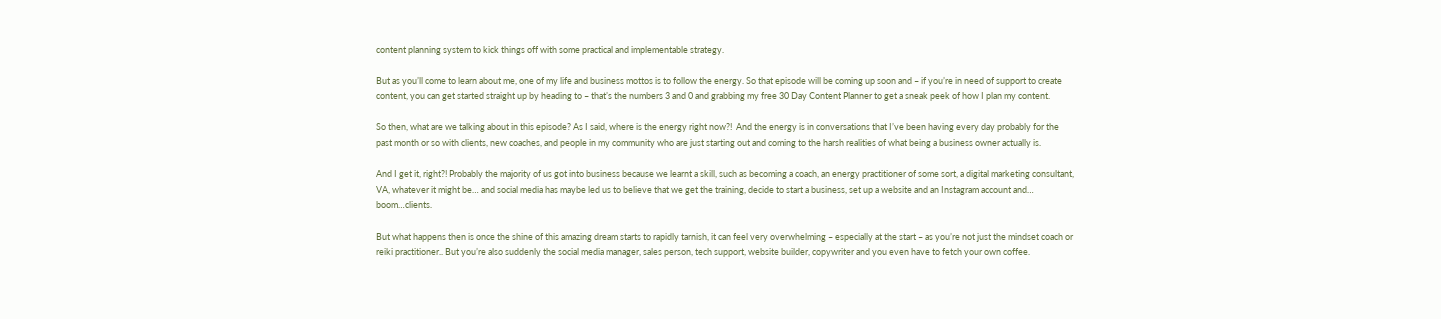content planning system to kick things off with some practical and implementable strategy.

But as you’ll come to learn about me, one of my life and business mottos is to follow the energy. So that episode will be coming up soon and – if you’re in need of support to create content, you can get started straight up by heading to – that’s the numbers 3 and 0 and grabbing my free 30 Day Content Planner to get a sneak peek of how I plan my content.

So then, what are we talking about in this episode? As I said, where is the energy right now?!  And the energy is in conversations that I’ve been having every day probably for the past month or so with clients, new coaches, and people in my community who are just starting out and coming to the harsh realities of what being a business owner actually is.

And I get it, right?! Probably the majority of us got into business because we learnt a skill, such as becoming a coach, an energy practitioner of some sort, a digital marketing consultant, VA, whatever it might be… and social media has maybe led us to believe that we get the training, decide to start a business, set up a website and an Instagram account and… boom…clients.

But what happens then is once the shine of this amazing dream starts to rapidly tarnish, it can feel very overwhelming – especially at the start – as you’re not just the mindset coach or reiki practitioner.. But you’re also suddenly the social media manager, sales person, tech support, website builder, copywriter and you even have to fetch your own coffee.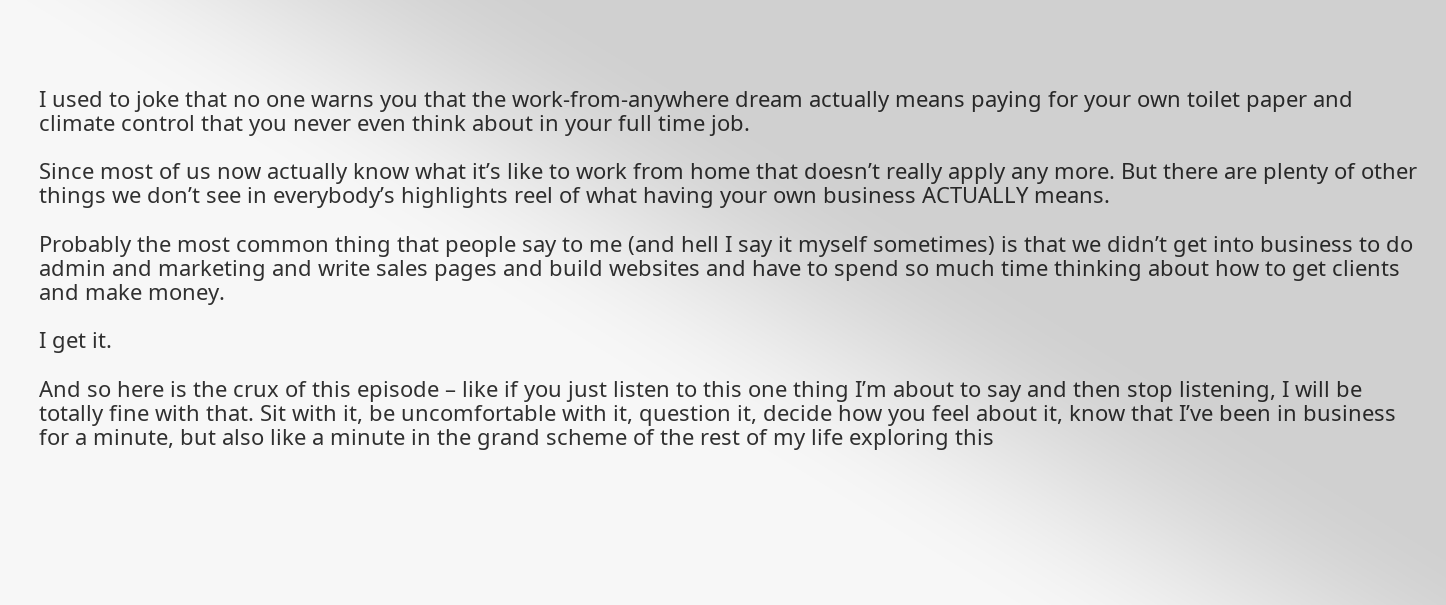I used to joke that no one warns you that the work-from-anywhere dream actually means paying for your own toilet paper and climate control that you never even think about in your full time job.

Since most of us now actually know what it’s like to work from home that doesn’t really apply any more. But there are plenty of other things we don’t see in everybody’s highlights reel of what having your own business ACTUALLY means.

Probably the most common thing that people say to me (and hell I say it myself sometimes) is that we didn’t get into business to do admin and marketing and write sales pages and build websites and have to spend so much time thinking about how to get clients and make money.

I get it.

And so here is the crux of this episode – like if you just listen to this one thing I’m about to say and then stop listening, I will be totally fine with that. Sit with it, be uncomfortable with it, question it, decide how you feel about it, know that I’ve been in business for a minute, but also like a minute in the grand scheme of the rest of my life exploring this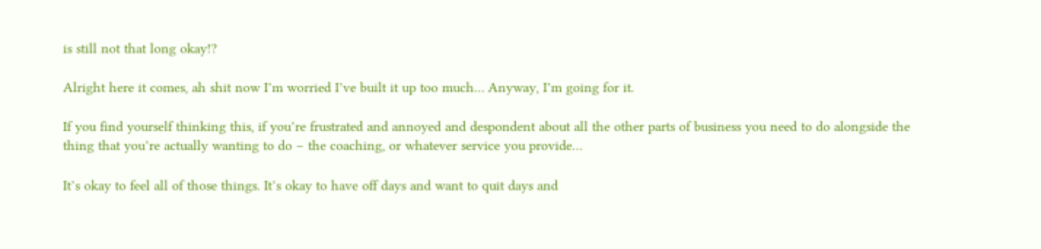is still not that long okay!?

Alright here it comes, ah shit now I’m worried I’ve built it up too much… Anyway, I’m going for it.

If you find yourself thinking this, if you’re frustrated and annoyed and despondent about all the other parts of business you need to do alongside the thing that you’re actually wanting to do – the coaching, or whatever service you provide…

It’s okay to feel all of those things. It’s okay to have off days and want to quit days and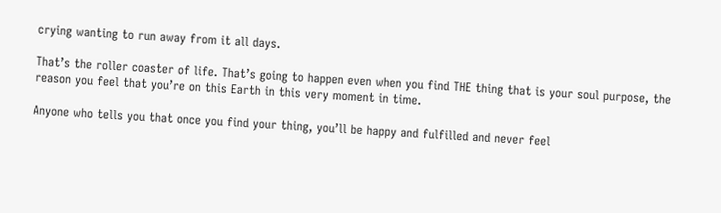crying wanting to run away from it all days.

That’s the roller coaster of life. That’s going to happen even when you find THE thing that is your soul purpose, the reason you feel that you’re on this Earth in this very moment in time.

Anyone who tells you that once you find your thing, you’ll be happy and fulfilled and never feel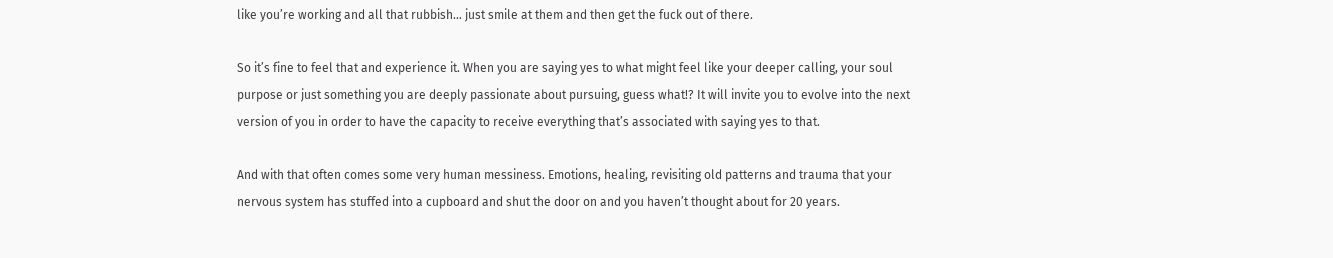like you’re working and all that rubbish… just smile at them and then get the fuck out of there.

So it’s fine to feel that and experience it. When you are saying yes to what might feel like your deeper calling, your soul purpose or just something you are deeply passionate about pursuing, guess what!? It will invite you to evolve into the next version of you in order to have the capacity to receive everything that’s associated with saying yes to that.

And with that often comes some very human messiness. Emotions, healing, revisiting old patterns and trauma that your nervous system has stuffed into a cupboard and shut the door on and you haven’t thought about for 20 years.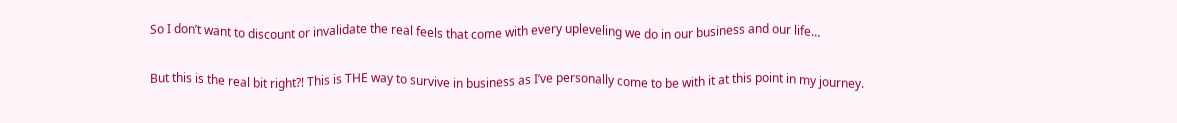So I don’t want to discount or invalidate the real feels that come with every upleveling we do in our business and our life…

But this is the real bit right?! This is THE way to survive in business as I’ve personally come to be with it at this point in my journey.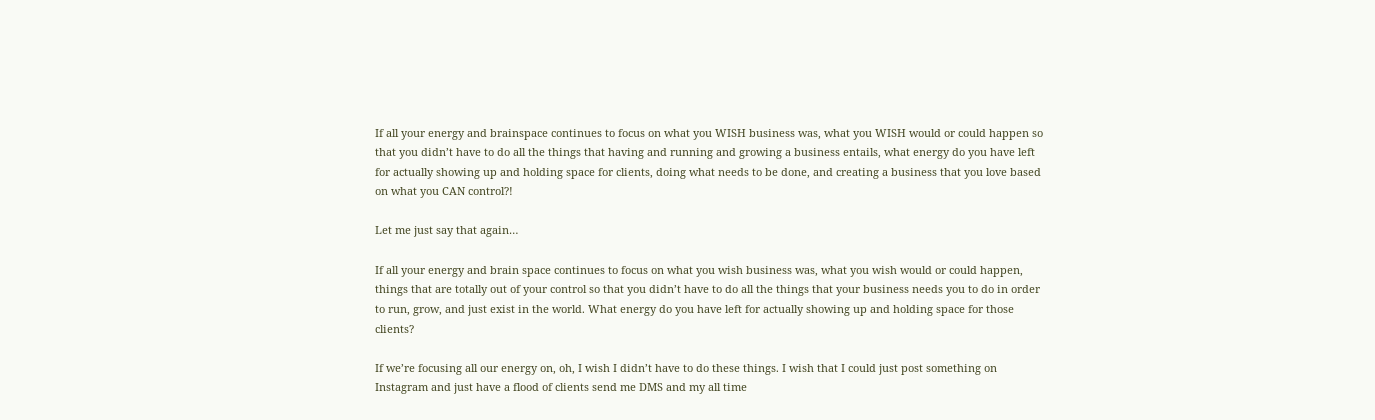If all your energy and brainspace continues to focus on what you WISH business was, what you WISH would or could happen so that you didn’t have to do all the things that having and running and growing a business entails, what energy do you have left for actually showing up and holding space for clients, doing what needs to be done, and creating a business that you love based on what you CAN control?!

Let me just say that again…

If all your energy and brain space continues to focus on what you wish business was, what you wish would or could happen, things that are totally out of your control so that you didn’t have to do all the things that your business needs you to do in order to run, grow, and just exist in the world. What energy do you have left for actually showing up and holding space for those clients?

If we’re focusing all our energy on, oh, I wish I didn’t have to do these things. I wish that I could just post something on Instagram and just have a flood of clients send me DMS and my all time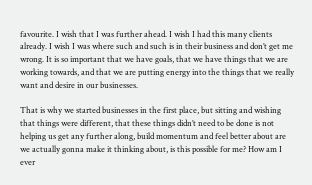favourite. I wish that I was further ahead. I wish I had this many clients already. I wish I was where such and such is in their business and don’t get me wrong. It is so important that we have goals, that we have things that we are working towards, and that we are putting energy into the things that we really want and desire in our businesses.

That is why we started businesses in the first place, but sitting and wishing that things were different, that these things didn’t need to be done is not helping us get any further along, build momentum and feel better about are we actually gonna make it thinking about, is this possible for me? How am I ever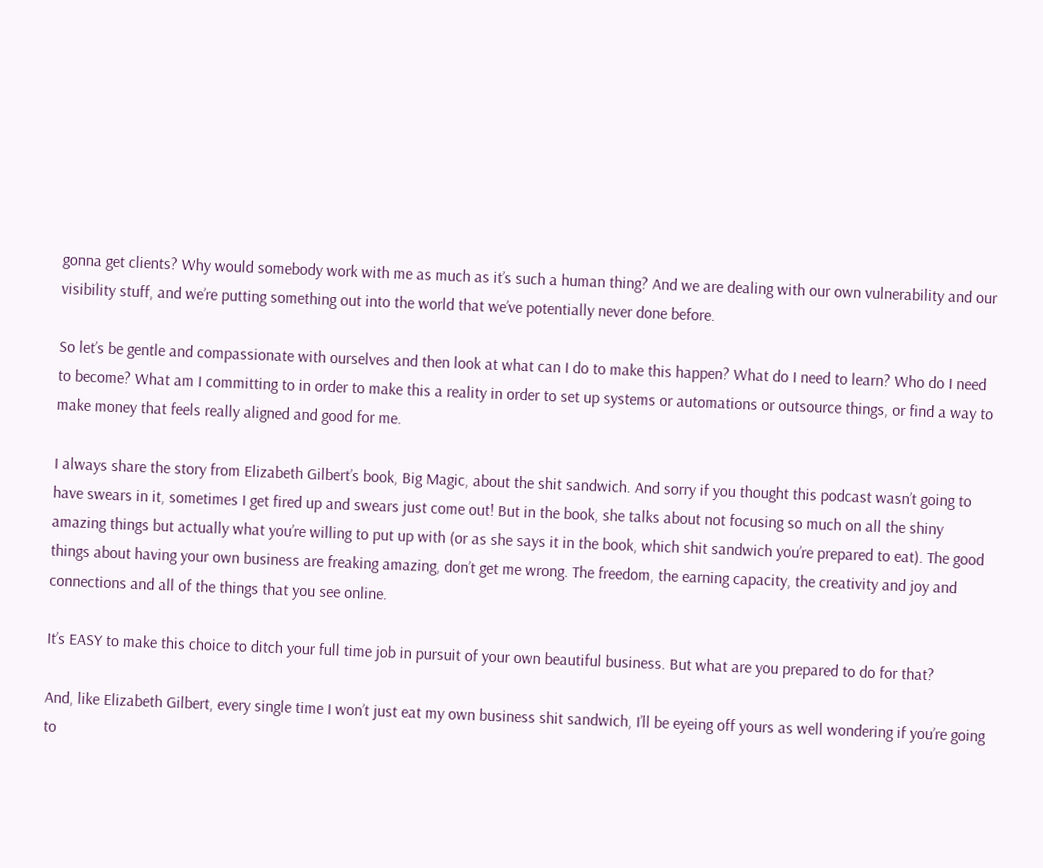gonna get clients? Why would somebody work with me as much as it’s such a human thing? And we are dealing with our own vulnerability and our visibility stuff, and we’re putting something out into the world that we’ve potentially never done before.

So let’s be gentle and compassionate with ourselves and then look at what can I do to make this happen? What do I need to learn? Who do I need to become? What am I committing to in order to make this a reality in order to set up systems or automations or outsource things, or find a way to make money that feels really aligned and good for me.

I always share the story from Elizabeth Gilbert’s book, Big Magic, about the shit sandwich. And sorry if you thought this podcast wasn’t going to have swears in it, sometimes I get fired up and swears just come out! But in the book, she talks about not focusing so much on all the shiny amazing things but actually what you’re willing to put up with (or as she says it in the book, which shit sandwich you’re prepared to eat). The good things about having your own business are freaking amazing, don’t get me wrong. The freedom, the earning capacity, the creativity and joy and connections and all of the things that you see online.

It’s EASY to make this choice to ditch your full time job in pursuit of your own beautiful business. But what are you prepared to do for that?

And, like Elizabeth Gilbert, every single time I won’t just eat my own business shit sandwich, I’ll be eyeing off yours as well wondering if you’re going to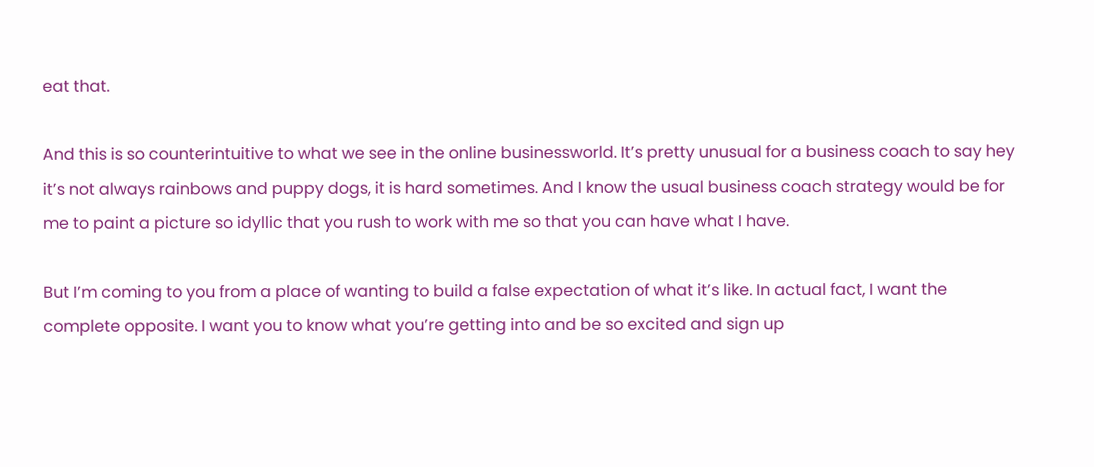eat that.

And this is so counterintuitive to what we see in the online businessworld. It’s pretty unusual for a business coach to say hey it’s not always rainbows and puppy dogs, it is hard sometimes. And I know the usual business coach strategy would be for me to paint a picture so idyllic that you rush to work with me so that you can have what I have.

But I’m coming to you from a place of wanting to build a false expectation of what it’s like. In actual fact, I want the complete opposite. I want you to know what you’re getting into and be so excited and sign up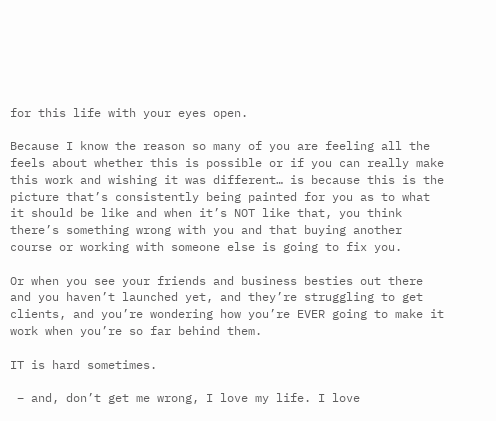for this life with your eyes open.

Because I know the reason so many of you are feeling all the feels about whether this is possible or if you can really make this work and wishing it was different… is because this is the picture that’s consistently being painted for you as to what it should be like and when it’s NOT like that, you think there’s something wrong with you and that buying another course or working with someone else is going to fix you.

Or when you see your friends and business besties out there and you haven’t launched yet, and they’re struggling to get clients, and you’re wondering how you’re EVER going to make it work when you’re so far behind them.

IT is hard sometimes.

 – and, don’t get me wrong, I love my life. I love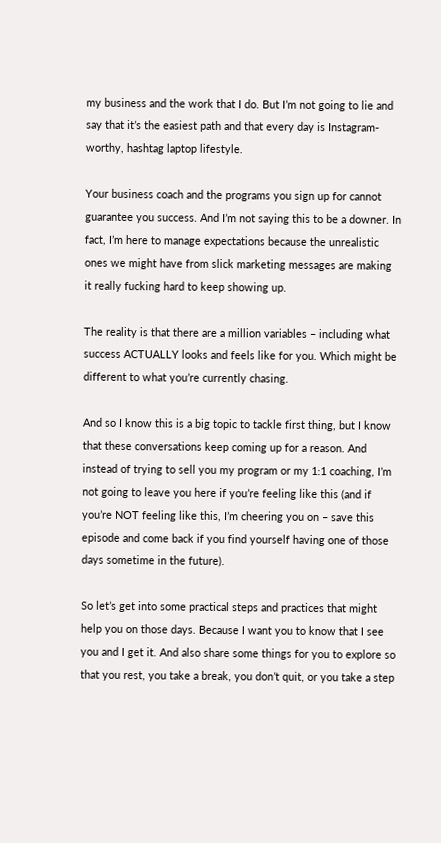my business and the work that I do. But I’m not going to lie and say that it’s the easiest path and that every day is Instagram-worthy, hashtag laptop lifestyle.

Your business coach and the programs you sign up for cannot guarantee you success. And I’m not saying this to be a downer. In fact, I’m here to manage expectations because the unrealistic ones we might have from slick marketing messages are making it really fucking hard to keep showing up.

The reality is that there are a million variables – including what success ACTUALLY looks and feels like for you. Which might be different to what you’re currently chasing.

And so I know this is a big topic to tackle first thing, but I know that these conversations keep coming up for a reason. And instead of trying to sell you my program or my 1:1 coaching, I’m not going to leave you here if you’re feeling like this (and if you’re NOT feeling like this, I’m cheering you on – save this episode and come back if you find yourself having one of those days sometime in the future).

So let’s get into some practical steps and practices that might help you on those days. Because I want you to know that I see you and I get it. And also share some things for you to explore so that you rest, you take a break, you don’t quit, or you take a step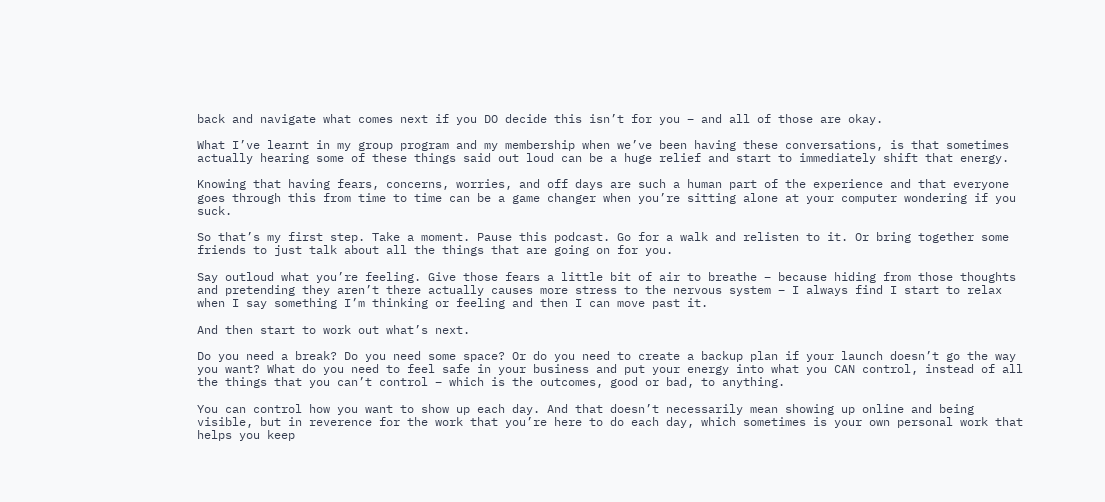back and navigate what comes next if you DO decide this isn’t for you – and all of those are okay.

What I’ve learnt in my group program and my membership when we’ve been having these conversations, is that sometimes actually hearing some of these things said out loud can be a huge relief and start to immediately shift that energy.

Knowing that having fears, concerns, worries, and off days are such a human part of the experience and that everyone goes through this from time to time can be a game changer when you’re sitting alone at your computer wondering if you suck.

So that’s my first step. Take a moment. Pause this podcast. Go for a walk and relisten to it. Or bring together some friends to just talk about all the things that are going on for you.

Say outloud what you’re feeling. Give those fears a little bit of air to breathe – because hiding from those thoughts and pretending they aren’t there actually causes more stress to the nervous system – I always find I start to relax when I say something I’m thinking or feeling and then I can move past it.

And then start to work out what’s next.

Do you need a break? Do you need some space? Or do you need to create a backup plan if your launch doesn’t go the way you want? What do you need to feel safe in your business and put your energy into what you CAN control, instead of all the things that you can’t control – which is the outcomes, good or bad, to anything.

You can control how you want to show up each day. And that doesn’t necessarily mean showing up online and being visible, but in reverence for the work that you’re here to do each day, which sometimes is your own personal work that helps you keep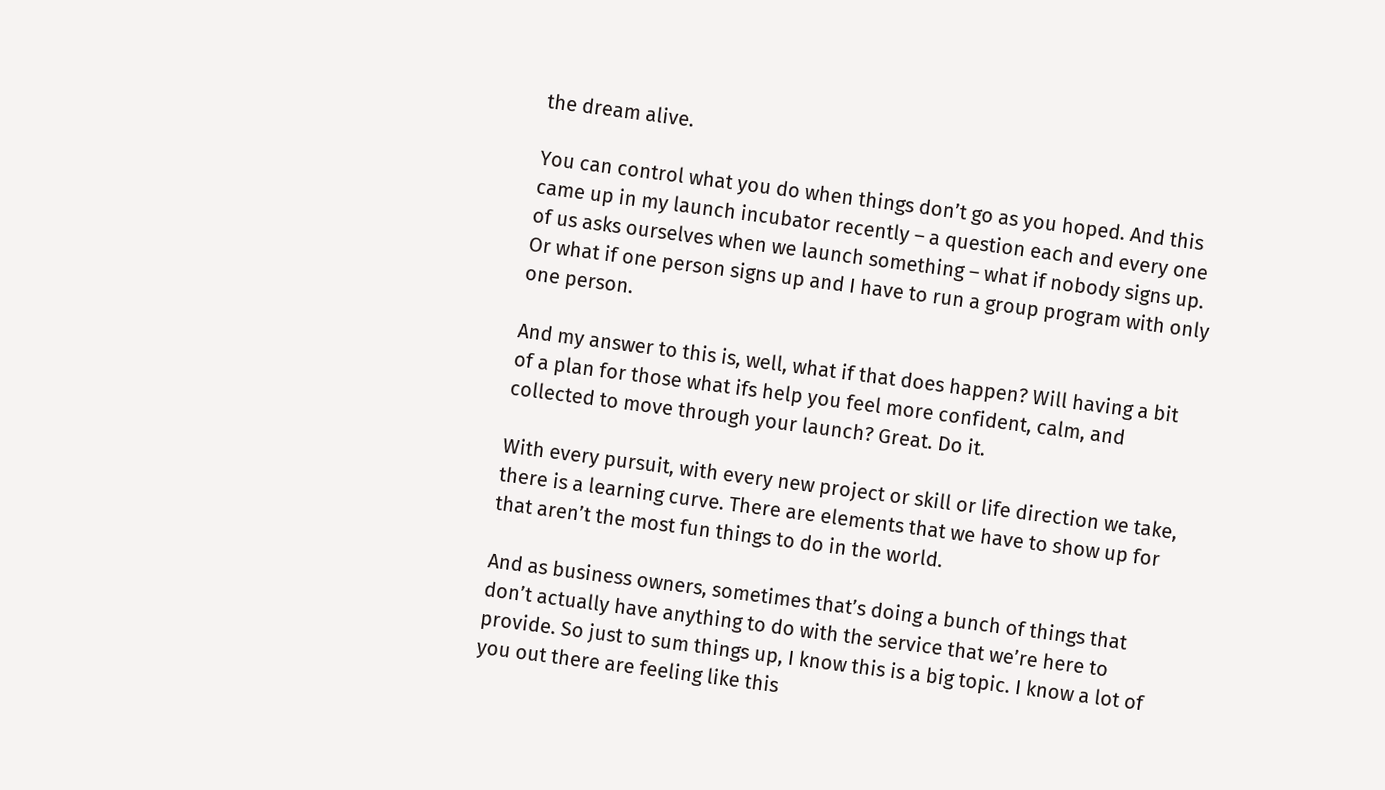the dream alive.

You can control what you do when things don’t go as you hoped. And this came up in my launch incubator recently – a question each and every one of us asks ourselves when we launch something – what if nobody signs up. Or what if one person signs up and I have to run a group program with only one person.

And my answer to this is, well, what if that does happen? Will having a bit of a plan for those what ifs help you feel more confident, calm, and collected to move through your launch? Great. Do it.

With every pursuit, with every new project or skill or life direction we take, there is a learning curve. There are elements that we have to show up for that aren’t the most fun things to do in the world.

And as business owners, sometimes that’s doing a bunch of things that don’t actually have anything to do with the service that we’re here to provide. So just to sum things up, I know this is a big topic. I know a lot of you out there are feeling like this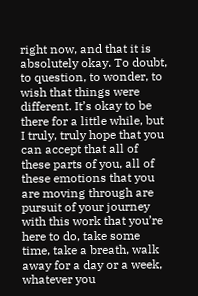right now, and that it is absolutely okay. To doubt, to question, to wonder, to wish that things were different. It’s okay to be there for a little while, but I truly, truly hope that you can accept that all of these parts of you, all of these emotions that you are moving through are pursuit of your journey with this work that you’re here to do, take some time, take a breath, walk away for a day or a week, whatever you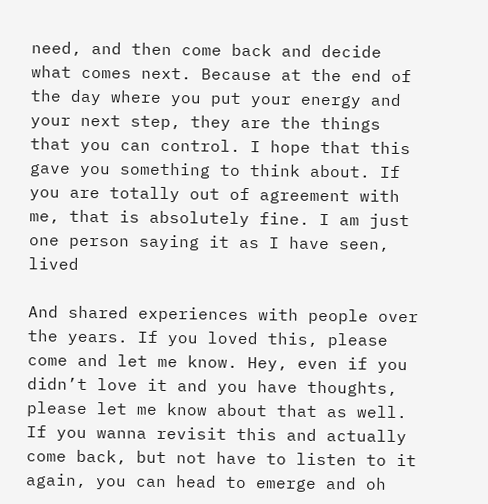need, and then come back and decide what comes next. Because at the end of the day where you put your energy and your next step, they are the things that you can control. I hope that this gave you something to think about. If you are totally out of agreement with me, that is absolutely fine. I am just one person saying it as I have seen, lived

And shared experiences with people over the years. If you loved this, please come and let me know. Hey, even if you didn’t love it and you have thoughts, please let me know about that as well. If you wanna revisit this and actually come back, but not have to listen to it again, you can head to emerge and oh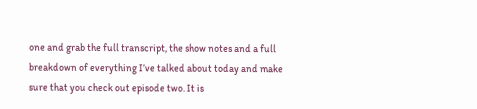one and grab the full transcript, the show notes and a full breakdown of everything I’ve talked about today and make sure that you check out episode two. It is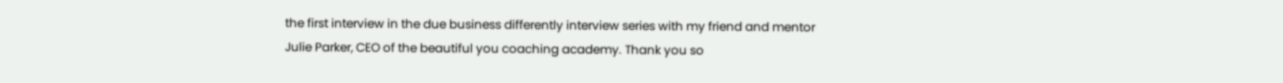the first interview in the due business differently interview series with my friend and mentor Julie Parker, CEO of the beautiful you coaching academy. Thank you so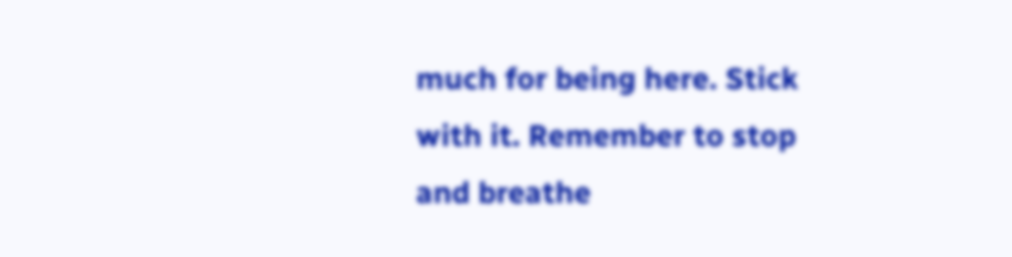much for being here. Stick with it. Remember to stop and breathe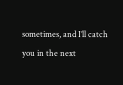sometimes, and I’ll catch you in the next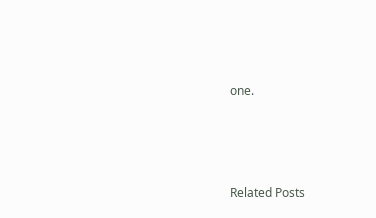one.




Related Posts